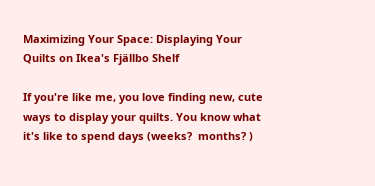Maximizing Your Space: Displaying Your Quilts on Ikea's Fjällbo Shelf

If you're like me, you love finding new, cute ways to display your quilts. You know what it's like to spend days (weeks?  months? )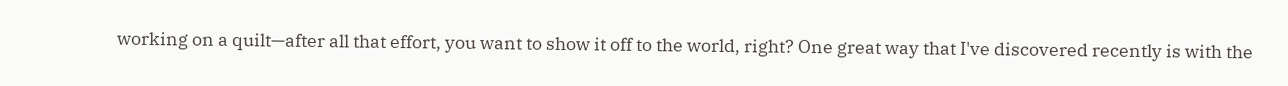working on a quilt—after all that effort, you want to show it off to the world, right? One great way that I've discovered recently is with the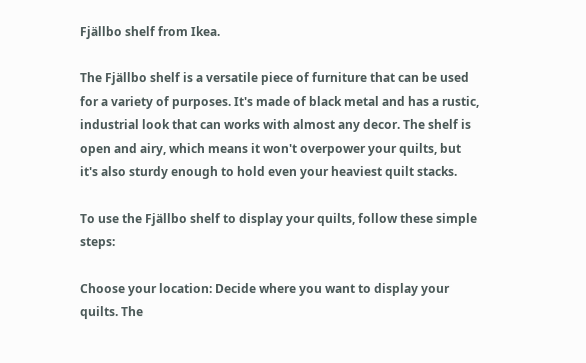Fjällbo shelf from Ikea.

The Fjällbo shelf is a versatile piece of furniture that can be used for a variety of purposes. It's made of black metal and has a rustic, industrial look that can works with almost any decor. The shelf is open and airy, which means it won't overpower your quilts, but it's also sturdy enough to hold even your heaviest quilt stacks.

To use the Fjällbo shelf to display your quilts, follow these simple steps:

Choose your location: Decide where you want to display your quilts. The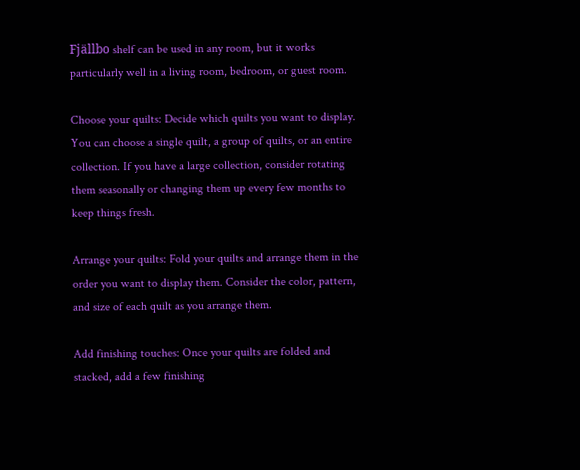Fjällbo shelf can be used in any room, but it works particularly well in a living room, bedroom, or guest room.

Choose your quilts: Decide which quilts you want to display. You can choose a single quilt, a group of quilts, or an entire collection. If you have a large collection, consider rotating them seasonally or changing them up every few months to keep things fresh.

Arrange your quilts: Fold your quilts and arrange them in the order you want to display them. Consider the color, pattern, and size of each quilt as you arrange them.

Add finishing touches: Once your quilts are folded and stacked, add a few finishing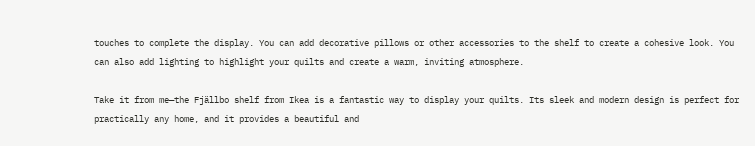touches to complete the display. You can add decorative pillows or other accessories to the shelf to create a cohesive look. You can also add lighting to highlight your quilts and create a warm, inviting atmosphere.

Take it from me—the Fjällbo shelf from Ikea is a fantastic way to display your quilts. Its sleek and modern design is perfect for practically any home, and it provides a beautiful and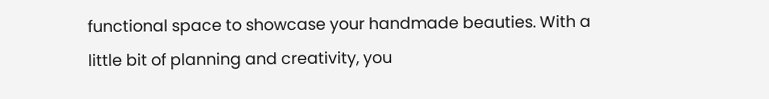functional space to showcase your handmade beauties. With a little bit of planning and creativity, you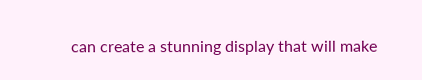can create a stunning display that will make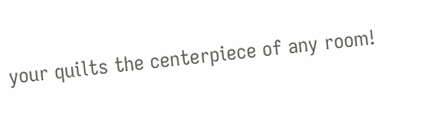your quilts the centerpiece of any room!